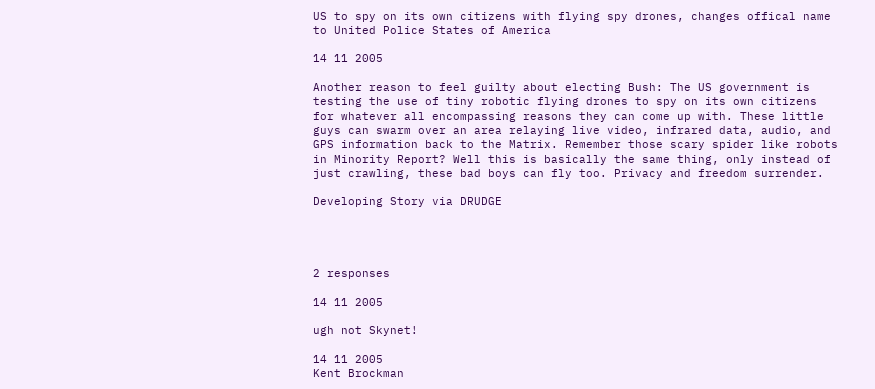US to spy on its own citizens with flying spy drones, changes offical name to United Police States of America

14 11 2005

Another reason to feel guilty about electing Bush: The US government is testing the use of tiny robotic flying drones to spy on its own citizens for whatever all encompassing reasons they can come up with. These little guys can swarm over an area relaying live video, infrared data, audio, and GPS information back to the Matrix. Remember those scary spider like robots in Minority Report? Well this is basically the same thing, only instead of just crawling, these bad boys can fly too. Privacy and freedom surrender.

Developing Story via DRUDGE




2 responses

14 11 2005

ugh not Skynet!

14 11 2005
Kent Brockman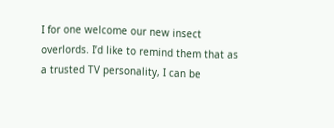I for one welcome our new insect overlords. I’d like to remind them that as a trusted TV personality, I can be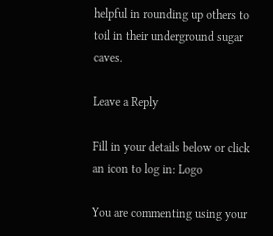helpful in rounding up others to toil in their underground sugar caves.

Leave a Reply

Fill in your details below or click an icon to log in: Logo

You are commenting using your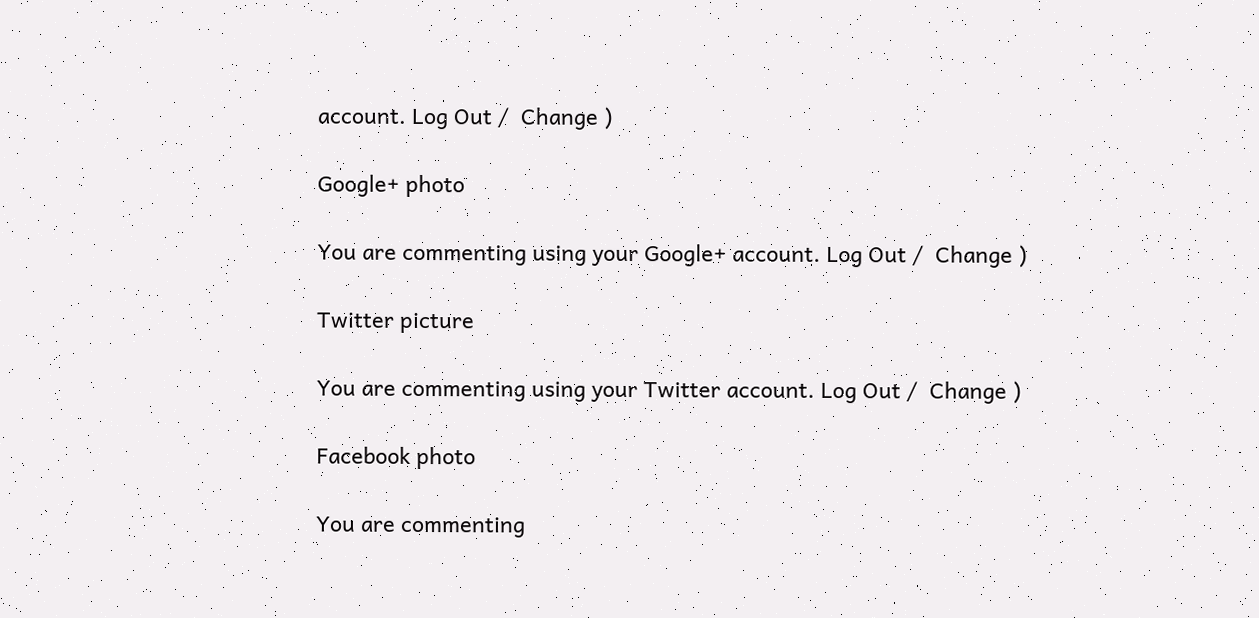account. Log Out /  Change )

Google+ photo

You are commenting using your Google+ account. Log Out /  Change )

Twitter picture

You are commenting using your Twitter account. Log Out /  Change )

Facebook photo

You are commenting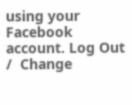using your Facebook account. Log Out /  Change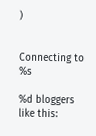)


Connecting to %s

%d bloggers like this: